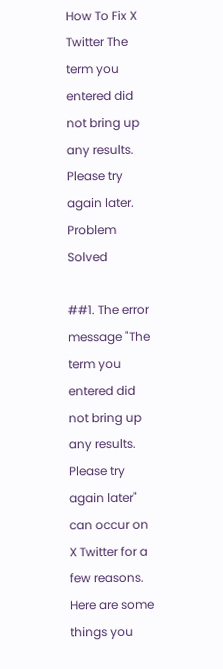How To Fix X Twitter The term you entered did not bring up any results. Please try again later. Problem Solved

##1. The error message "The term you entered did not bring up any results. Please try again later" can occur on X Twitter for a few reasons. Here are some things you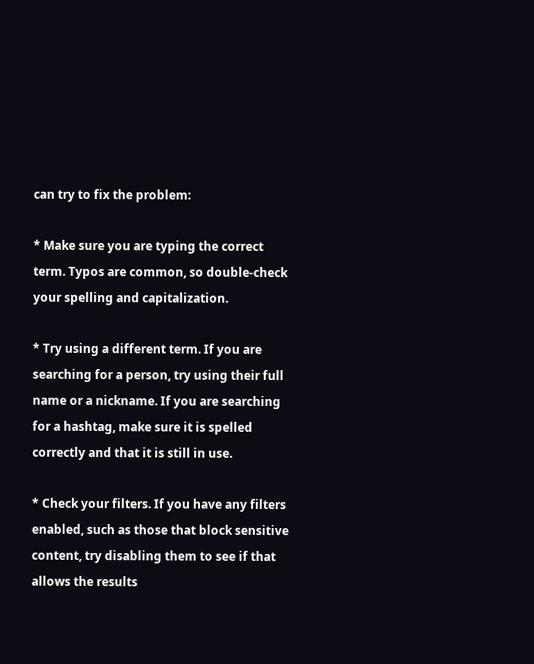can try to fix the problem:

* Make sure you are typing the correct term. Typos are common, so double-check your spelling and capitalization.

* Try using a different term. If you are searching for a person, try using their full name or a nickname. If you are searching for a hashtag, make sure it is spelled correctly and that it is still in use.

* Check your filters. If you have any filters enabled, such as those that block sensitive content, try disabling them to see if that allows the results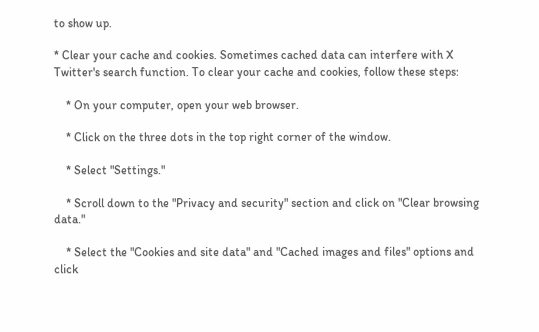to show up.

* Clear your cache and cookies. Sometimes cached data can interfere with X Twitter's search function. To clear your cache and cookies, follow these steps:

    * On your computer, open your web browser.

    * Click on the three dots in the top right corner of the window.

    * Select "Settings."

    * Scroll down to the "Privacy and security" section and click on "Clear browsing data."

    * Select the "Cookies and site data" and "Cached images and files" options and click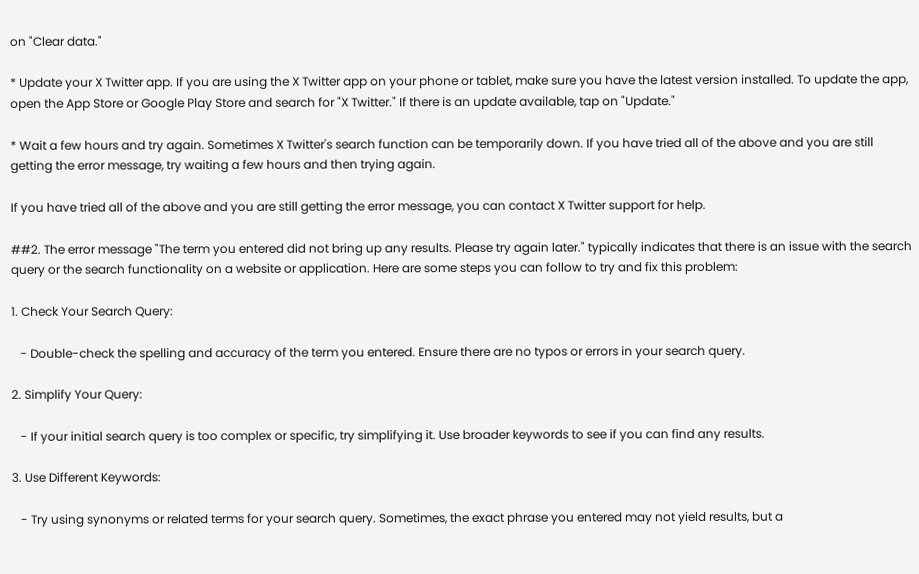on "Clear data."

* Update your X Twitter app. If you are using the X Twitter app on your phone or tablet, make sure you have the latest version installed. To update the app, open the App Store or Google Play Store and search for "X Twitter." If there is an update available, tap on "Update."

* Wait a few hours and try again. Sometimes X Twitter's search function can be temporarily down. If you have tried all of the above and you are still getting the error message, try waiting a few hours and then trying again.

If you have tried all of the above and you are still getting the error message, you can contact X Twitter support for help.

##2. The error message "The term you entered did not bring up any results. Please try again later." typically indicates that there is an issue with the search query or the search functionality on a website or application. Here are some steps you can follow to try and fix this problem:

1. Check Your Search Query:

   - Double-check the spelling and accuracy of the term you entered. Ensure there are no typos or errors in your search query.

2. Simplify Your Query:

   - If your initial search query is too complex or specific, try simplifying it. Use broader keywords to see if you can find any results.

3. Use Different Keywords:

   - Try using synonyms or related terms for your search query. Sometimes, the exact phrase you entered may not yield results, but a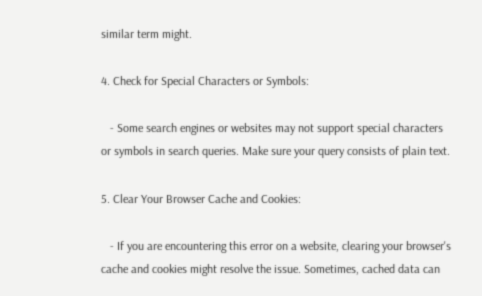similar term might.

4. Check for Special Characters or Symbols:

   - Some search engines or websites may not support special characters or symbols in search queries. Make sure your query consists of plain text.

5. Clear Your Browser Cache and Cookies:

   - If you are encountering this error on a website, clearing your browser's cache and cookies might resolve the issue. Sometimes, cached data can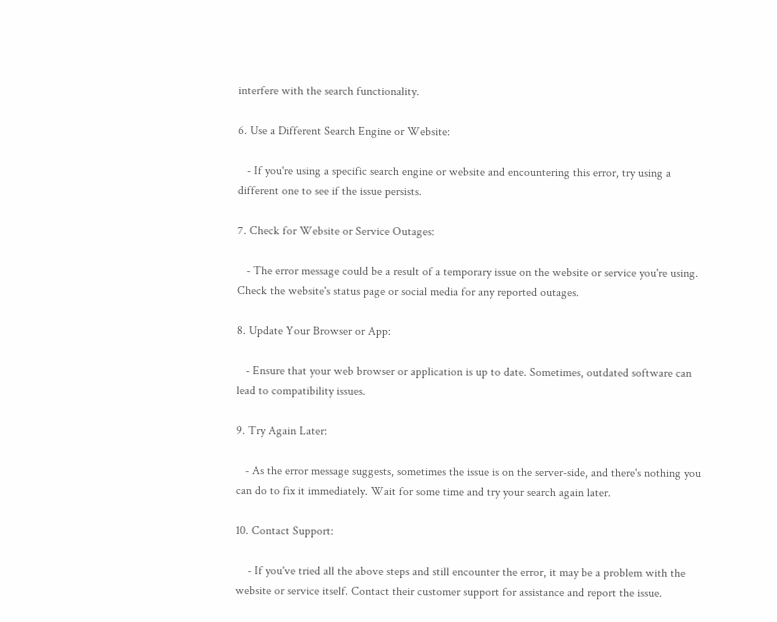interfere with the search functionality.

6. Use a Different Search Engine or Website:

   - If you're using a specific search engine or website and encountering this error, try using a different one to see if the issue persists.

7. Check for Website or Service Outages:

   - The error message could be a result of a temporary issue on the website or service you're using. Check the website's status page or social media for any reported outages.

8. Update Your Browser or App:

   - Ensure that your web browser or application is up to date. Sometimes, outdated software can lead to compatibility issues.

9. Try Again Later:

   - As the error message suggests, sometimes the issue is on the server-side, and there's nothing you can do to fix it immediately. Wait for some time and try your search again later.

10. Contact Support:

    - If you've tried all the above steps and still encounter the error, it may be a problem with the website or service itself. Contact their customer support for assistance and report the issue.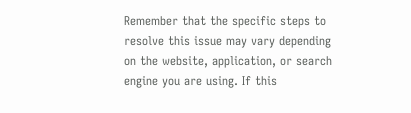Remember that the specific steps to resolve this issue may vary depending on the website, application, or search engine you are using. If this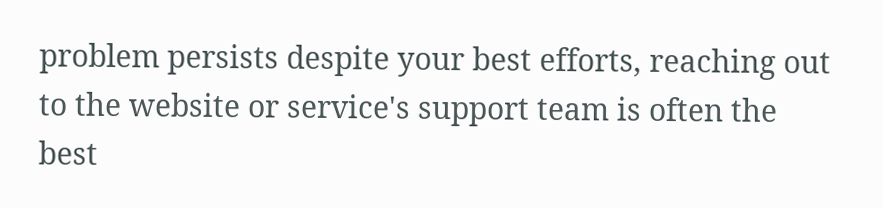problem persists despite your best efforts, reaching out to the website or service's support team is often the best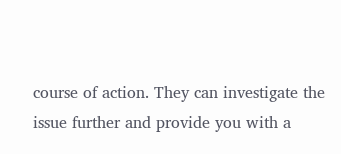course of action. They can investigate the issue further and provide you with a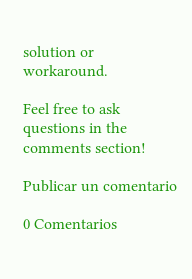solution or workaround.

Feel free to ask questions in the comments section!

Publicar un comentario

0 Comentarios